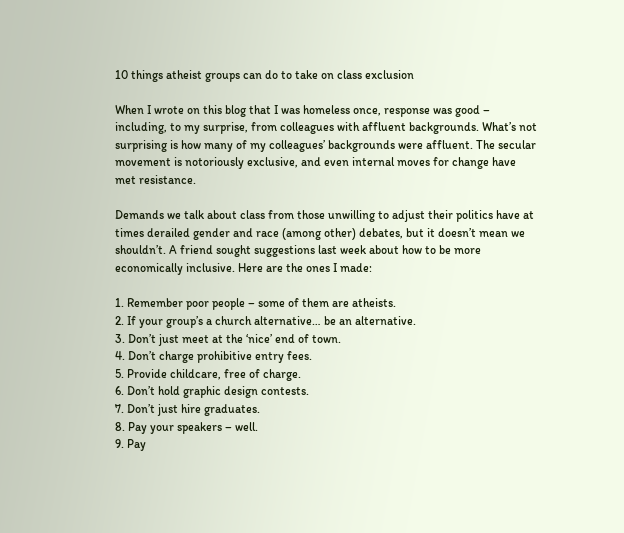10 things atheist groups can do to take on class exclusion

When I wrote on this blog that I was homeless once, response was good – including, to my surprise, from colleagues with affluent backgrounds. What’s not surprising is how many of my colleagues’ backgrounds were affluent. The secular movement is notoriously exclusive, and even internal moves for change have met resistance.

Demands we talk about class from those unwilling to adjust their politics have at times derailed gender and race (among other) debates, but it doesn’t mean we shouldn’t. A friend sought suggestions last week about how to be more economically inclusive. Here are the ones I made:

1. Remember poor people – some of them are atheists.
2. If your group’s a church alternative… be an alternative.
3. Don’t just meet at the ‘nice’ end of town.
4. Don’t charge prohibitive entry fees.
5. Provide childcare, free of charge.
6. Don’t hold graphic design contests.
7. Don’t just hire graduates.
8. Pay your speakers – well.
9. Pay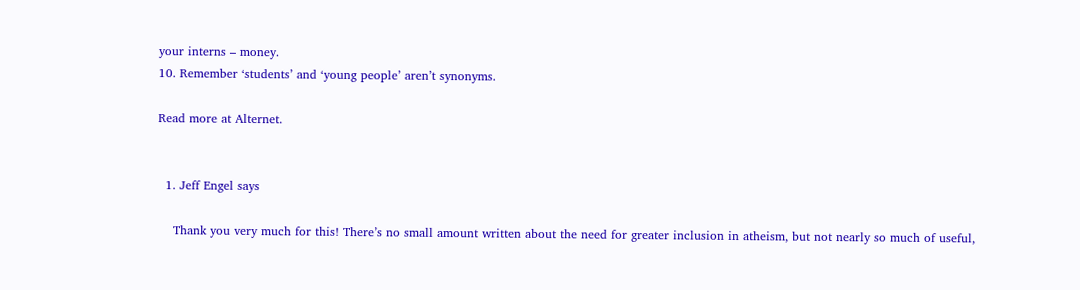your interns – money.
10. Remember ‘students’ and ‘young people’ aren’t synonyms.

Read more at Alternet.


  1. Jeff Engel says

    Thank you very much for this! There’s no small amount written about the need for greater inclusion in atheism, but not nearly so much of useful,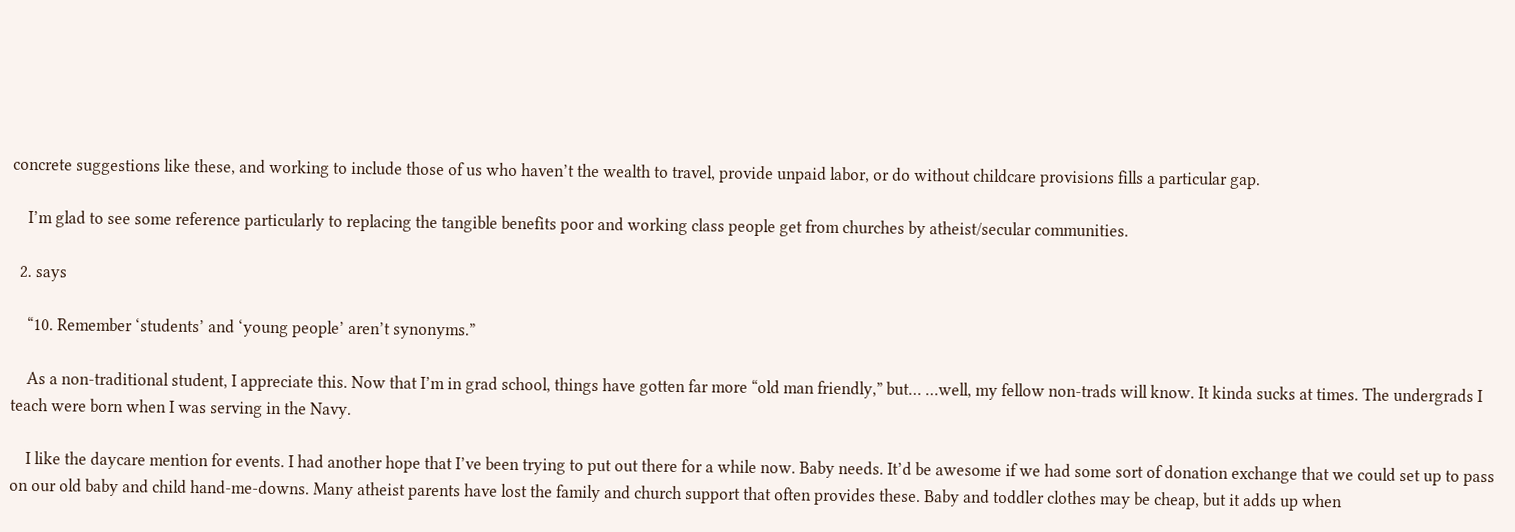concrete suggestions like these, and working to include those of us who haven’t the wealth to travel, provide unpaid labor, or do without childcare provisions fills a particular gap.

    I’m glad to see some reference particularly to replacing the tangible benefits poor and working class people get from churches by atheist/secular communities.

  2. says

    “10. Remember ‘students’ and ‘young people’ aren’t synonyms.”

    As a non-traditional student, I appreciate this. Now that I’m in grad school, things have gotten far more “old man friendly,” but… …well, my fellow non-trads will know. It kinda sucks at times. The undergrads I teach were born when I was serving in the Navy.

    I like the daycare mention for events. I had another hope that I’ve been trying to put out there for a while now. Baby needs. It’d be awesome if we had some sort of donation exchange that we could set up to pass on our old baby and child hand-me-downs. Many atheist parents have lost the family and church support that often provides these. Baby and toddler clothes may be cheap, but it adds up when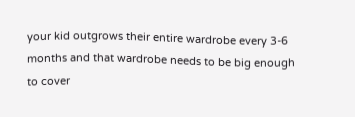your kid outgrows their entire wardrobe every 3-6 months and that wardrobe needs to be big enough to cover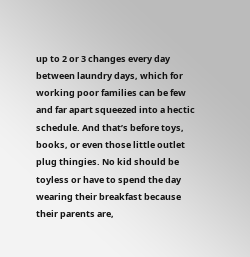up to 2 or 3 changes every day between laundry days, which for working poor families can be few and far apart squeezed into a hectic schedule. And that’s before toys, books, or even those little outlet plug thingies. No kid should be toyless or have to spend the day wearing their breakfast because their parents are,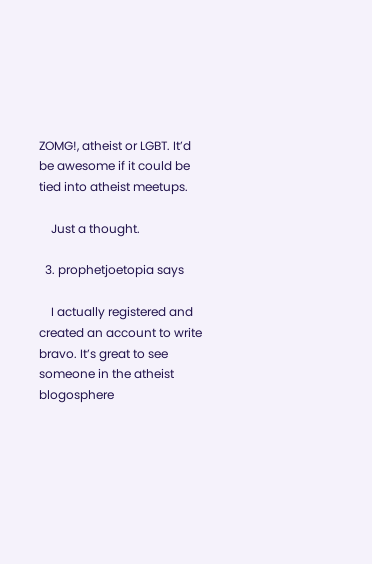ZOMG!, atheist or LGBT. It’d be awesome if it could be tied into atheist meetups.

    Just a thought.

  3. prophetjoetopia says

    I actually registered and created an account to write bravo. It’s great to see someone in the atheist blogosphere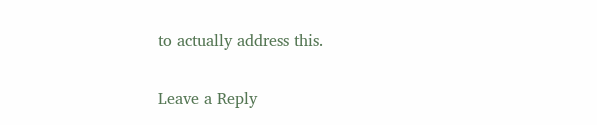to actually address this.


Leave a Reply